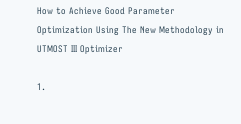How to Achieve Good Parameter Optimization Using The New Methodology in UTMOST III Optimizer

1.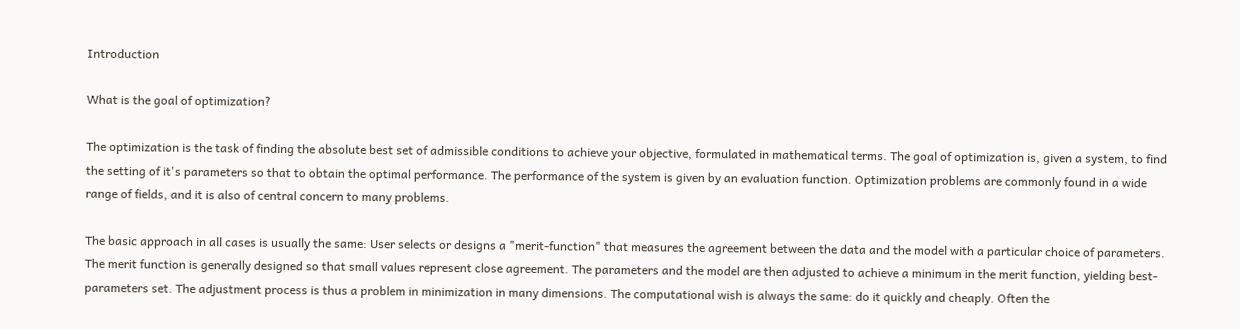Introduction

What is the goal of optimization?

The optimization is the task of finding the absolute best set of admissible conditions to achieve your objective, formulated in mathematical terms. The goal of optimization is, given a system, to find the setting of it's parameters so that to obtain the optimal performance. The performance of the system is given by an evaluation function. Optimization problems are commonly found in a wide range of fields, and it is also of central concern to many problems.

The basic approach in all cases is usually the same: User selects or designs a "merit-function" that measures the agreement between the data and the model with a particular choice of parameters. The merit function is generally designed so that small values represent close agreement. The parameters and the model are then adjusted to achieve a minimum in the merit function, yielding best-parameters set. The adjustment process is thus a problem in minimization in many dimensions. The computational wish is always the same: do it quickly and cheaply. Often the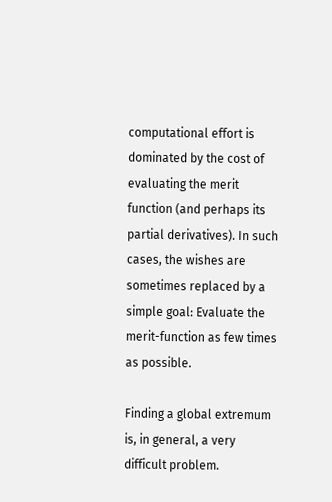computational effort is dominated by the cost of evaluating the merit function (and perhaps its partial derivatives). In such cases, the wishes are sometimes replaced by a simple goal: Evaluate the merit-function as few times as possible.

Finding a global extremum is, in general, a very difficult problem.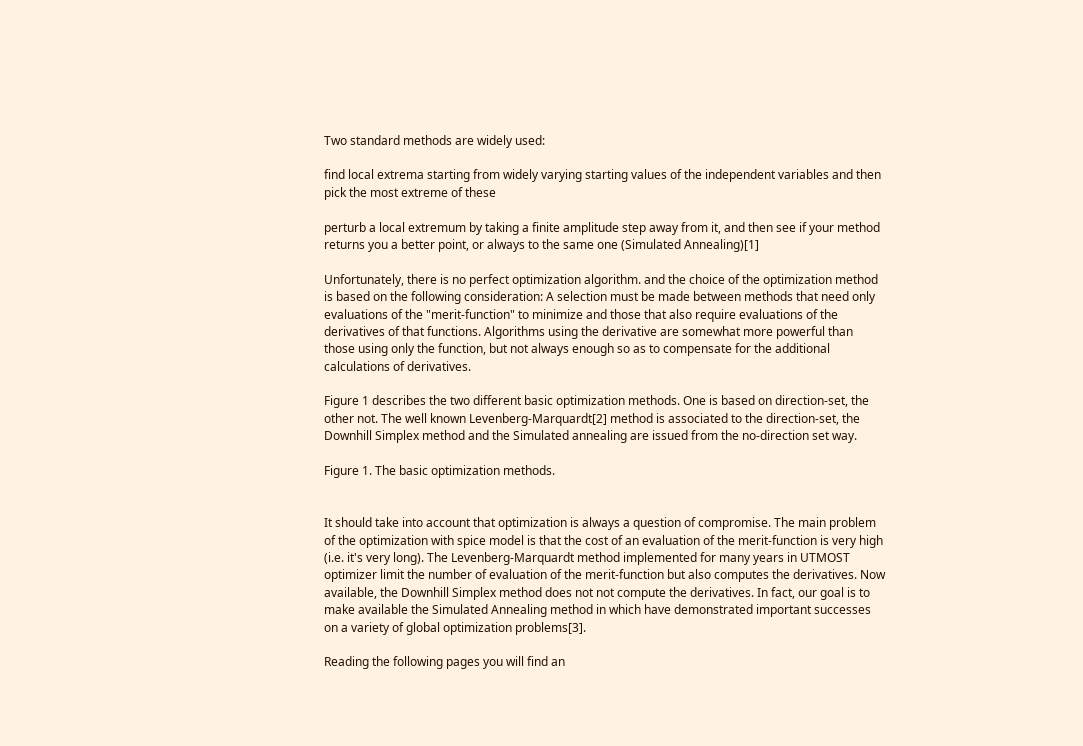Two standard methods are widely used:

find local extrema starting from widely varying starting values of the independent variables and then pick the most extreme of these

perturb a local extremum by taking a finite amplitude step away from it, and then see if your method returns you a better point, or always to the same one (Simulated Annealing)[1]

Unfortunately, there is no perfect optimization algorithm. and the choice of the optimization method is based on the following consideration: A selection must be made between methods that need only evaluations of the "merit-function" to minimize and those that also require evaluations of the derivatives of that functions. Algorithms using the derivative are somewhat more powerful than those using only the function, but not always enough so as to compensate for the additional calculations of derivatives.

Figure 1 describes the two different basic optimization methods. One is based on direction-set, the other not. The well known Levenberg-Marquardt[2] method is associated to the direction-set, the Downhill Simplex method and the Simulated annealing are issued from the no-direction set way.

Figure 1. The basic optimization methods.


It should take into account that optimization is always a question of compromise. The main problem of the optimization with spice model is that the cost of an evaluation of the merit-function is very high (i.e. it's very long). The Levenberg-Marquardt method implemented for many years in UTMOST optimizer limit the number of evaluation of the merit-function but also computes the derivatives. Now available, the Downhill Simplex method does not not compute the derivatives. In fact, our goal is to make available the Simulated Annealing method in which have demonstrated important successes on a variety of global optimization problems[3].

Reading the following pages you will find an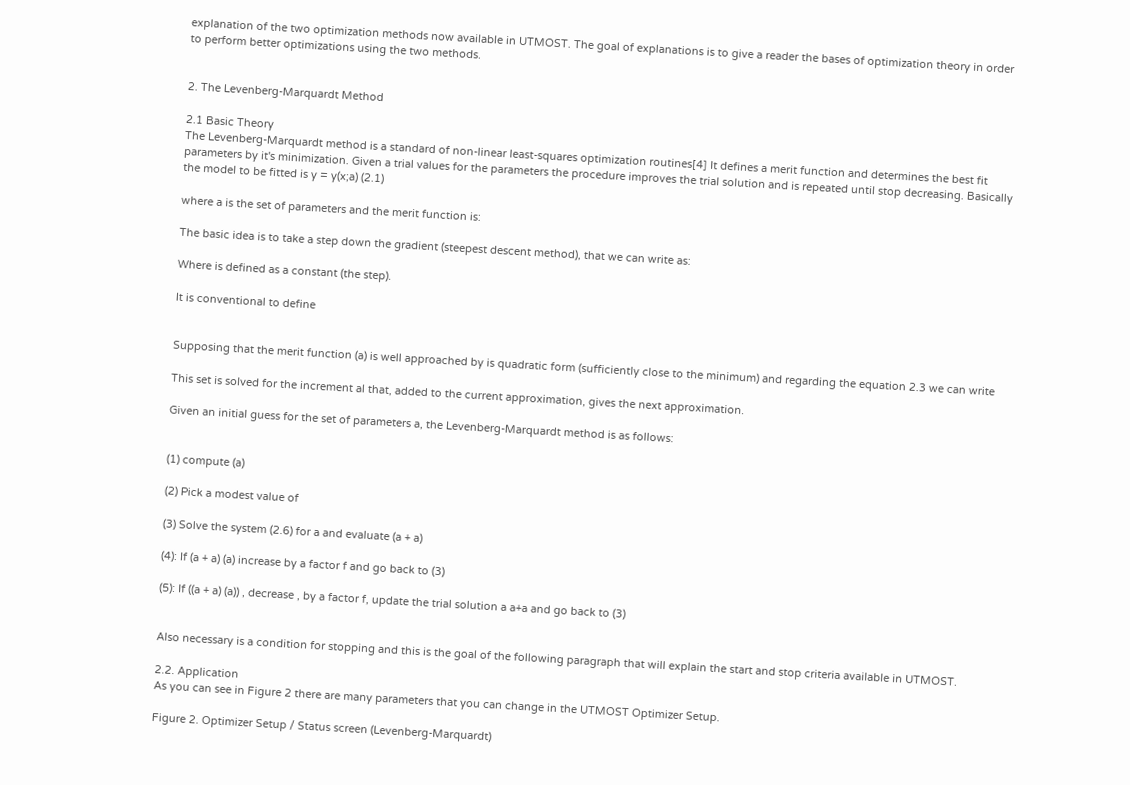explanation of the two optimization methods now available in UTMOST. The goal of explanations is to give a reader the bases of optimization theory in order to perform better optimizations using the two methods.


2. The Levenberg-Marquardt Method

2.1 Basic Theory
The Levenberg-Marquardt method is a standard of non-linear least-squares optimization routines[4] It defines a merit function and determines the best fit parameters by it's minimization. Given a trial values for the parameters the procedure improves the trial solution and is repeated until stop decreasing. Basically the model to be fitted is y = y(x;a) (2.1)

where a is the set of parameters and the merit function is:

The basic idea is to take a step down the gradient (steepest descent method), that we can write as:

Where is defined as a constant (the step).

It is conventional to define


Supposing that the merit function (a) is well approached by is quadratic form (sufficiently close to the minimum) and regarding the equation 2.3 we can write

This set is solved for the increment al that, added to the current approximation, gives the next approximation.

Given an initial guess for the set of parameters a, the Levenberg-Marquardt method is as follows:


(1) compute (a)

(2) Pick a modest value of

(3) Solve the system (2.6) for a and evaluate (a + a)

(4): If (a + a) (a) increase by a factor f and go back to (3)

(5): If ((a + a) (a)) , decrease , by a factor f, update the trial solution a a+a and go back to (3)


Also necessary is a condition for stopping and this is the goal of the following paragraph that will explain the start and stop criteria available in UTMOST.

2.2. Application
As you can see in Figure 2 there are many parameters that you can change in the UTMOST Optimizer Setup.

Figure 2. Optimizer Setup / Status screen (Levenberg-Marquardt)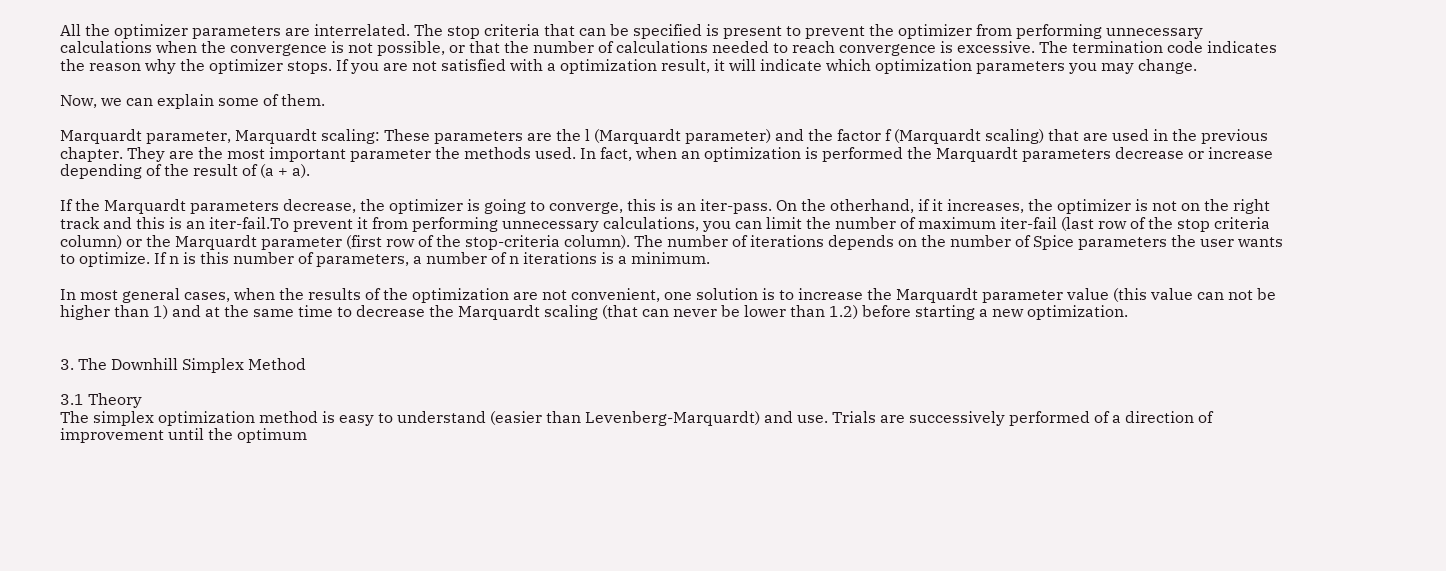All the optimizer parameters are interrelated. The stop criteria that can be specified is present to prevent the optimizer from performing unnecessary calculations when the convergence is not possible, or that the number of calculations needed to reach convergence is excessive. The termination code indicates the reason why the optimizer stops. If you are not satisfied with a optimization result, it will indicate which optimization parameters you may change.

Now, we can explain some of them.

Marquardt parameter, Marquardt scaling: These parameters are the l (Marquardt parameter) and the factor f (Marquardt scaling) that are used in the previous chapter. They are the most important parameter the methods used. In fact, when an optimization is performed the Marquardt parameters decrease or increase depending of the result of (a + a).

If the Marquardt parameters decrease, the optimizer is going to converge, this is an iter-pass. On the otherhand, if it increases, the optimizer is not on the right track and this is an iter-fail.To prevent it from performing unnecessary calculations, you can limit the number of maximum iter-fail (last row of the stop criteria column) or the Marquardt parameter (first row of the stop-criteria column). The number of iterations depends on the number of Spice parameters the user wants to optimize. If n is this number of parameters, a number of n iterations is a minimum.

In most general cases, when the results of the optimization are not convenient, one solution is to increase the Marquardt parameter value (this value can not be higher than 1) and at the same time to decrease the Marquardt scaling (that can never be lower than 1.2) before starting a new optimization.


3. The Downhill Simplex Method

3.1 Theory
The simplex optimization method is easy to understand (easier than Levenberg-Marquardt) and use. Trials are successively performed of a direction of improvement until the optimum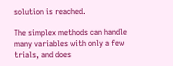solution is reached.

The simplex methods can handle many variables with only a few trials, and does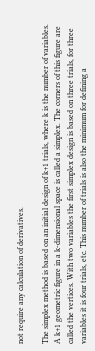not require any calculation of derivatives.

The simplex method is based on an initial design of k+1 trials, where k is the number of variables. A k+1 geometric figure in a k-dimensional space is called a simplex. The corners of this figure are called the vertices. With two variables the first simplex design is based on three trials, for three variables it is four trials, etc. This number of trials is also the minimum for defining a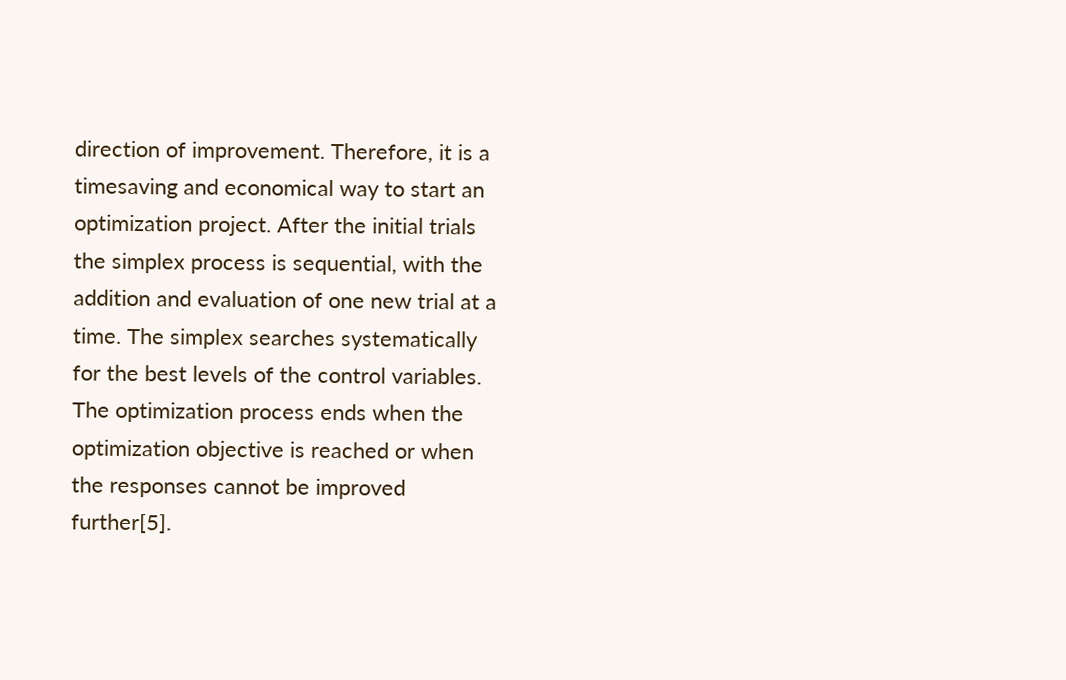direction of improvement. Therefore, it is a timesaving and economical way to start an optimization project. After the initial trials the simplex process is sequential, with the addition and evaluation of one new trial at a time. The simplex searches systematically for the best levels of the control variables. The optimization process ends when the optimization objective is reached or when the responses cannot be improved further[5].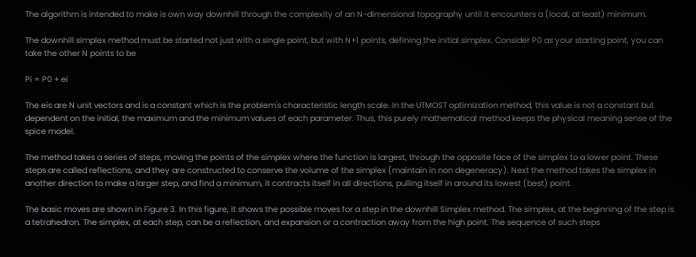The algorithm is intended to make is own way downhill through the complexity of an N-dimensional topography until it encounters a (local, at least) minimum.

The downhill simplex method must be started not just with a single point, but with N+1 points, defining the initial simplex. Consider P0 as your starting point, you can take the other N points to be

Pi = P0 + ei

The eis are N unit vectors and is a constant which is the problem's characteristic length scale. In the UTMOST optimization method, this value is not a constant but dependent on the initial, the maximum and the minimum values of each parameter. Thus, this purely mathematical method keeps the physical meaning sense of the spice model.

The method takes a series of steps, moving the points of the simplex where the function is largest, through the opposite face of the simplex to a lower point. These steps are called reflections, and they are constructed to conserve the volume of the simplex (maintain in non degeneracy). Next the method takes the simplex in another direction to make a larger step, and find a minimum, it contracts itself in all directions, pulling itself in around its lowest (best) point.

The basic moves are shown in Figure 3. In this figure, it shows the possible moves for a step in the downhill Simplex method. The simplex, at the beginning of the step is a tetrahedron. The simplex, at each step, can be a reflection, and expansion or a contraction away from the high point. The sequence of such steps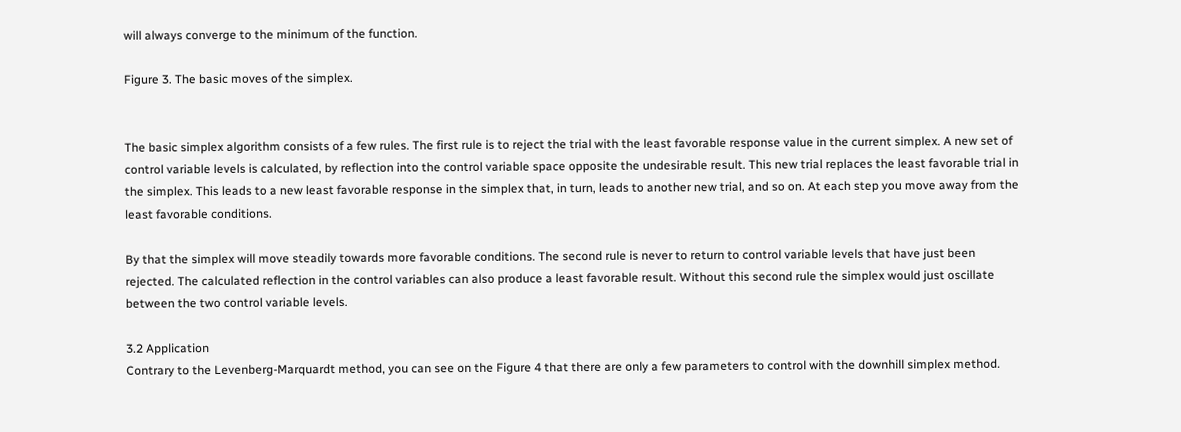will always converge to the minimum of the function.

Figure 3. The basic moves of the simplex.


The basic simplex algorithm consists of a few rules. The first rule is to reject the trial with the least favorable response value in the current simplex. A new set of control variable levels is calculated, by reflection into the control variable space opposite the undesirable result. This new trial replaces the least favorable trial in the simplex. This leads to a new least favorable response in the simplex that, in turn, leads to another new trial, and so on. At each step you move away from the least favorable conditions.

By that the simplex will move steadily towards more favorable conditions. The second rule is never to return to control variable levels that have just been rejected. The calculated reflection in the control variables can also produce a least favorable result. Without this second rule the simplex would just oscillate between the two control variable levels.

3.2 Application
Contrary to the Levenberg-Marquardt method, you can see on the Figure 4 that there are only a few parameters to control with the downhill simplex method.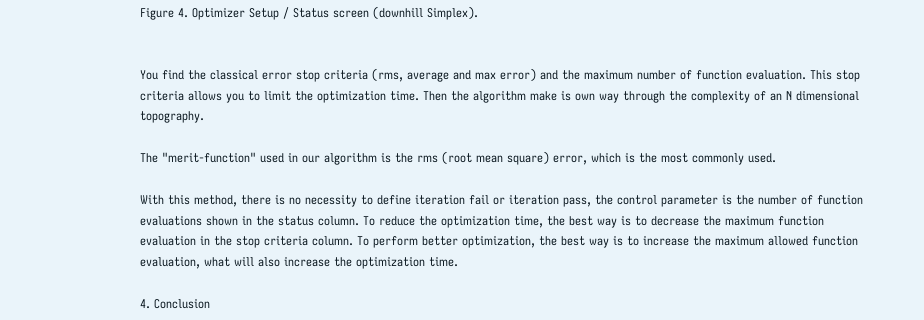Figure 4. Optimizer Setup / Status screen (downhill Simplex).


You find the classical error stop criteria (rms, average and max error) and the maximum number of function evaluation. This stop criteria allows you to limit the optimization time. Then the algorithm make is own way through the complexity of an N dimensional topography.

The "merit-function" used in our algorithm is the rms (root mean square) error, which is the most commonly used.

With this method, there is no necessity to define iteration fail or iteration pass, the control parameter is the number of function evaluations shown in the status column. To reduce the optimization time, the best way is to decrease the maximum function evaluation in the stop criteria column. To perform better optimization, the best way is to increase the maximum allowed function evaluation, what will also increase the optimization time.

4. Conclusion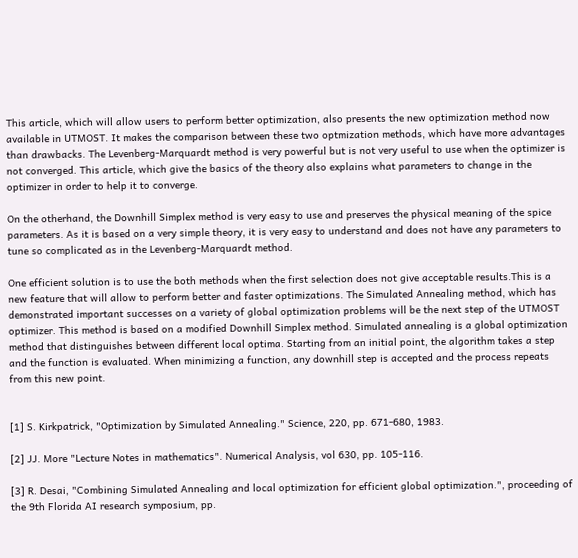This article, which will allow users to perform better optimization, also presents the new optimization method now available in UTMOST. It makes the comparison between these two optmization methods, which have more advantages than drawbacks. The Levenberg-Marquardt method is very powerful but is not very useful to use when the optimizer is not converged. This article, which give the basics of the theory also explains what parameters to change in the optimizer in order to help it to converge.

On the otherhand, the Downhill Simplex method is very easy to use and preserves the physical meaning of the spice parameters. As it is based on a very simple theory, it is very easy to understand and does not have any parameters to tune so complicated as in the Levenberg-Marquardt method.

One efficient solution is to use the both methods when the first selection does not give acceptable results.This is a new feature that will allow to perform better and faster optimizations. The Simulated Annealing method, which has demonstrated important successes on a variety of global optimization problems will be the next step of the UTMOST optimizer. This method is based on a modified Downhill Simplex method. Simulated annealing is a global optimization method that distinguishes between different local optima. Starting from an initial point, the algorithm takes a step and the function is evaluated. When minimizing a function, any downhill step is accepted and the process repeats from this new point.


[1] S. Kirkpatrick, "Optimization by Simulated Annealing." Science, 220, pp. 671-680, 1983.

[2] JJ. More "Lecture Notes in mathematics". Numerical Analysis, vol 630, pp. 105-116.

[3] R. Desai, "Combining Simulated Annealing and local optimization for efficient global optimization.", proceeding of the 9th Florida AI research symposium, pp.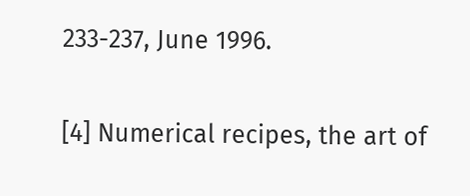233-237, June 1996.

[4] Numerical recipes, the art of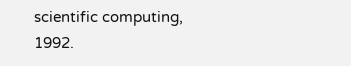scientific computing, 1992.